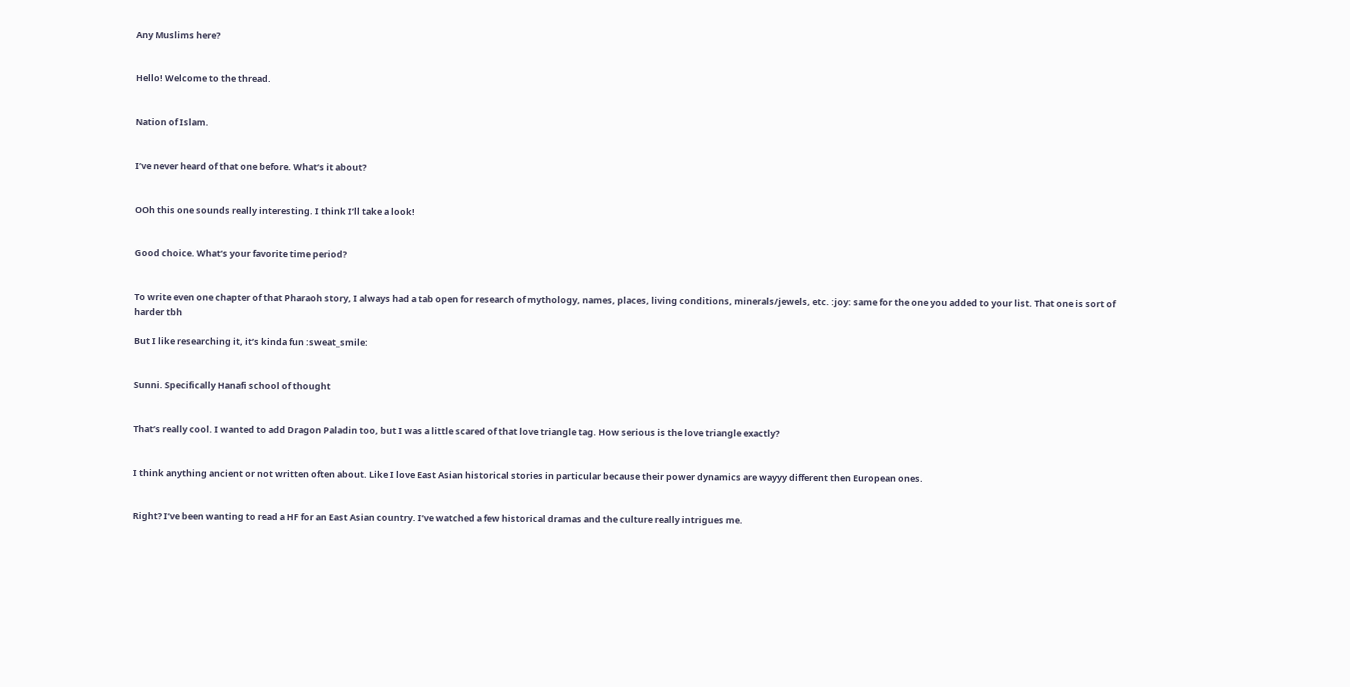Any Muslims here?


Hello! Welcome to the thread.


Nation of Islam.


I’ve never heard of that one before. What’s it about?


OOh this one sounds really interesting. I think I’ll take a look!


Good choice. What’s your favorite time period?


To write even one chapter of that Pharaoh story, I always had a tab open for research of mythology, names, places, living conditions, minerals/jewels, etc. :joy: same for the one you added to your list. That one is sort of harder tbh

But I like researching it, it’s kinda fun :sweat_smile:


Sunni. Specifically Hanafi school of thought


That’s really cool. I wanted to add Dragon Paladin too, but I was a little scared of that love triangle tag. How serious is the love triangle exactly?


I think anything ancient or not written often about. Like I love East Asian historical stories in particular because their power dynamics are wayyy different then European ones.


Right? I’ve been wanting to read a HF for an East Asian country. I’ve watched a few historical dramas and the culture really intrigues me.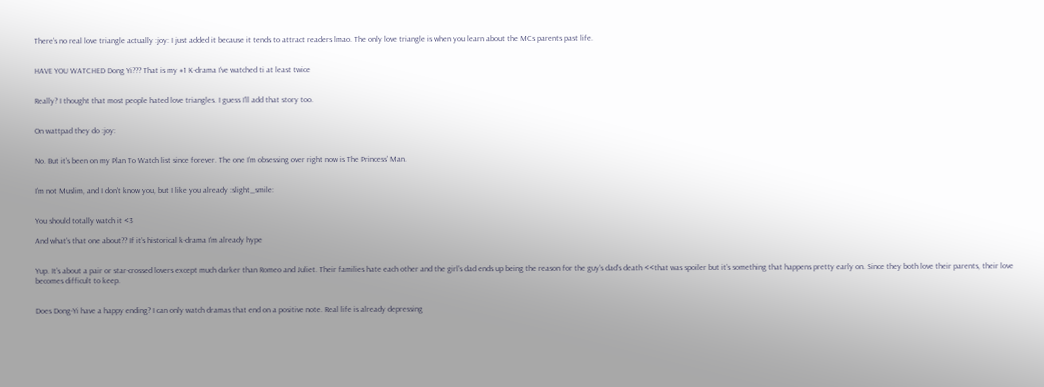There’s no real love triangle actually :joy: I just added it because it tends to attract readers lmao. The only love triangle is when you learn about the MCs parents past life.


HAVE YOU WATCHED Dong Yi??? That is my #1 K-drama I’ve watched ti at least twice


Really? I thought that most people hated love triangles. I guess I’ll add that story too.


On wattpad they do :joy:


No. But it’s been on my Plan To Watch list since forever. The one I’m obsessing over right now is The Princess’ Man.


I’m not Muslim, and I don’t know you, but I like you already :slight_smile:


You should totally watch it <3

And what’s that one about?? If it’s historical k-drama I’m already hype


Yup. It’s about a pair or star-crossed lovers except much darker than Romeo and Juliet. Their families hate each other and the girl’s dad ends up being the reason for the guy’s dad’s death <<that was spoiler but it’s something that happens pretty early on. Since they both love their parents, their love becomes difficult to keep.


Does Dong-Yi have a happy ending? I can only watch dramas that end on a positive note. Real life is already depressing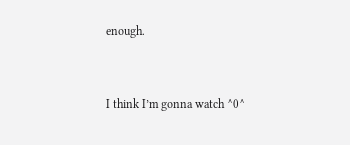enough.


I think I’m gonna watch ^0^